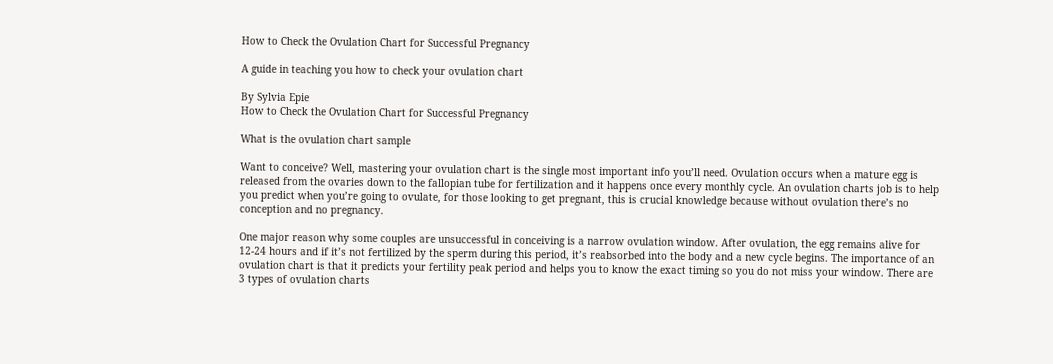How to Check the Ovulation Chart for Successful Pregnancy

A guide in teaching you how to check your ovulation chart

By Sylvia Epie
How to Check the Ovulation Chart for Successful Pregnancy

What is the ovulation chart sample

Want to conceive? Well, mastering your ovulation chart is the single most important info you’ll need. Ovulation occurs when a mature egg is released from the ovaries down to the fallopian tube for fertilization and it happens once every monthly cycle. An ovulation charts job is to help you predict when you’re going to ovulate, for those looking to get pregnant, this is crucial knowledge because without ovulation there’s no conception and no pregnancy.

One major reason why some couples are unsuccessful in conceiving is a narrow ovulation window. After ovulation, the egg remains alive for 12-24 hours and if it’s not fertilized by the sperm during this period, it’s reabsorbed into the body and a new cycle begins. The importance of an ovulation chart is that it predicts your fertility peak period and helps you to know the exact timing so you do not miss your window. There are 3 types of ovulation charts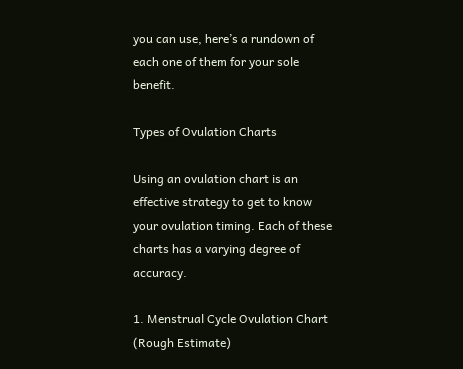you can use, here’s a rundown of each one of them for your sole benefit.

Types of Ovulation Charts

Using an ovulation chart is an effective strategy to get to know your ovulation timing. Each of these charts has a varying degree of accuracy.

1. Menstrual Cycle Ovulation Chart (Rough Estimate)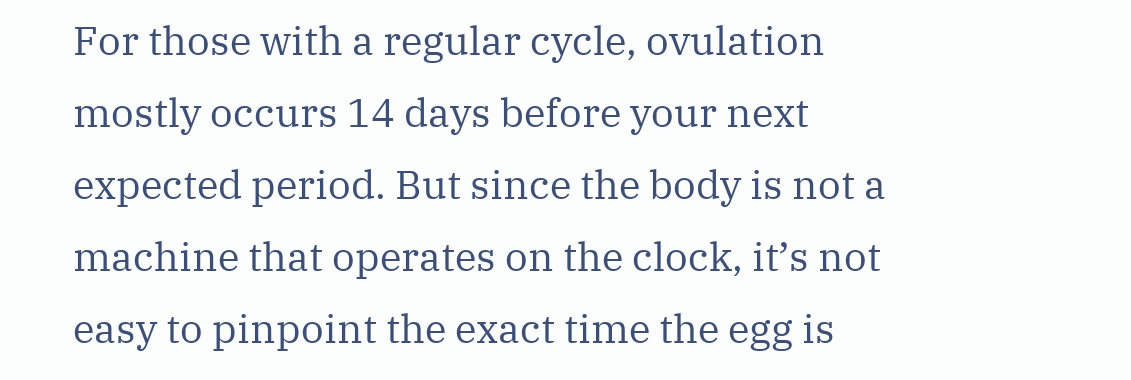For those with a regular cycle, ovulation mostly occurs 14 days before your next expected period. But since the body is not a machine that operates on the clock, it’s not easy to pinpoint the exact time the egg is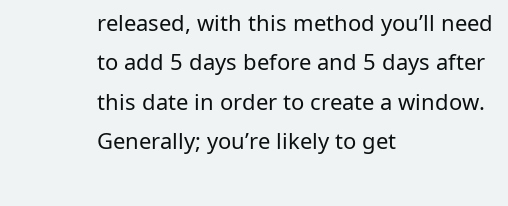released, with this method you’ll need to add 5 days before and 5 days after this date in order to create a window. Generally; you’re likely to get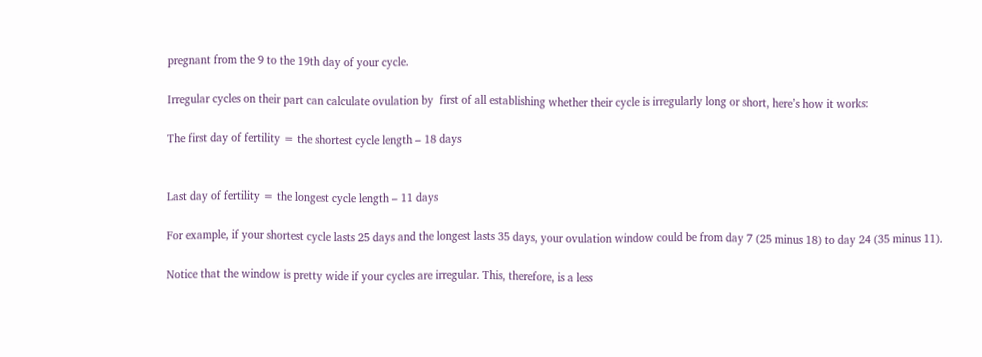pregnant from the 9 to the 19th day of your cycle.

Irregular cycles on their part can calculate ovulation by  first of all establishing whether their cycle is irregularly long or short, here’s how it works:

The first day of fertility = the shortest cycle length – 18 days


Last day of fertility = the longest cycle length – 11 days

For example, if your shortest cycle lasts 25 days and the longest lasts 35 days, your ovulation window could be from day 7 (25 minus 18) to day 24 (35 minus 11).

Notice that the window is pretty wide if your cycles are irregular. This, therefore, is a less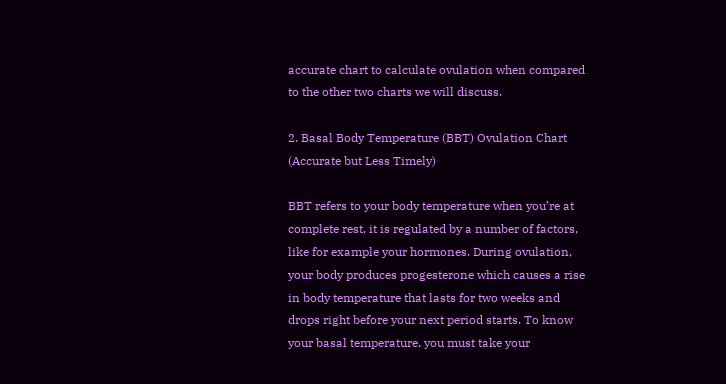accurate chart to calculate ovulation when compared to the other two charts we will discuss.

2. Basal Body Temperature (BBT) Ovulation Chart (Accurate but Less Timely)

BBT refers to your body temperature when you’re at complete rest, it is regulated by a number of factors, like for example your hormones. During ovulation, your body produces progesterone which causes a rise in body temperature that lasts for two weeks and drops right before your next period starts. To know your basal temperature, you must take your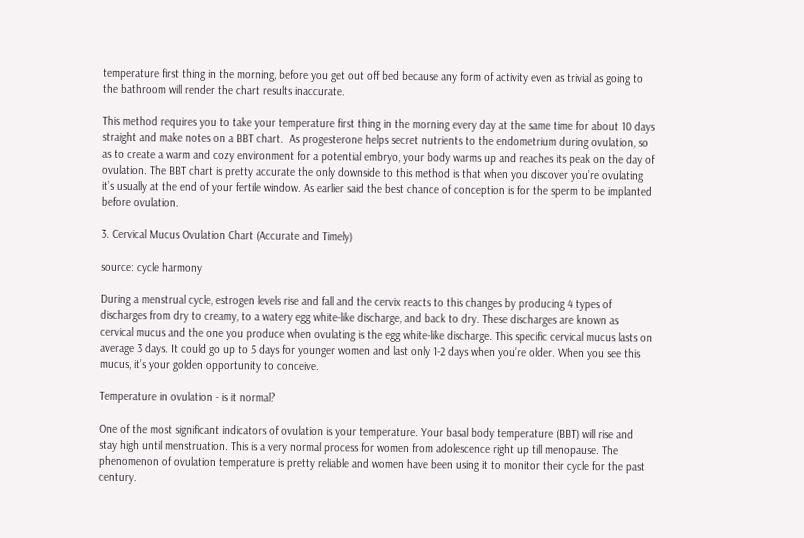temperature first thing in the morning, before you get out off bed because any form of activity even as trivial as going to the bathroom will render the chart results inaccurate.

This method requires you to take your temperature first thing in the morning every day at the same time for about 10 days straight and make notes on a BBT chart.  As progesterone helps secret nutrients to the endometrium during ovulation, so as to create a warm and cozy environment for a potential embryo, your body warms up and reaches its peak on the day of ovulation. The BBT chart is pretty accurate the only downside to this method is that when you discover you’re ovulating it’s usually at the end of your fertile window. As earlier said the best chance of conception is for the sperm to be implanted before ovulation.

3. Cervical Mucus Ovulation Chart (Accurate and Timely)

source: cycle harmony

During a menstrual cycle, estrogen levels rise and fall and the cervix reacts to this changes by producing 4 types of discharges from dry to creamy, to a watery egg white-like discharge, and back to dry. These discharges are known as cervical mucus and the one you produce when ovulating is the egg white-like discharge. This specific cervical mucus lasts on average 3 days. It could go up to 5 days for younger women and last only 1-2 days when you’re older. When you see this mucus, it’s your golden opportunity to conceive.

Temperature in ovulation - is it normal?

One of the most significant indicators of ovulation is your temperature. Your basal body temperature (BBT) will rise and stay high until menstruation. This is a very normal process for women from adolescence right up till menopause. The phenomenon of ovulation temperature is pretty reliable and women have been using it to monitor their cycle for the past century.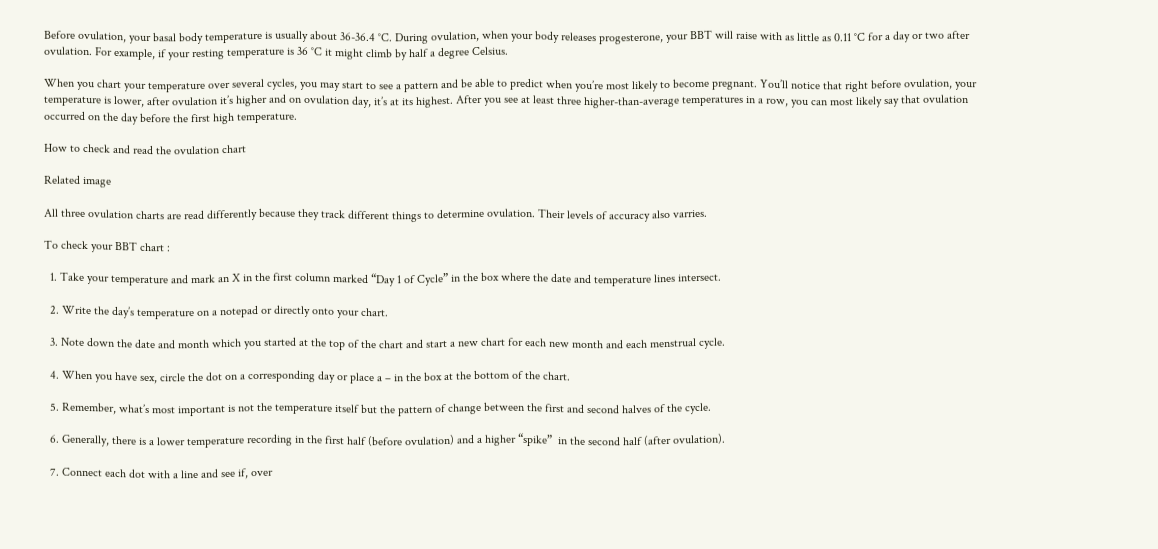Before ovulation, your basal body temperature is usually about 36-36.4 °C. During ovulation, when your body releases progesterone, your BBT will raise with as little as 0.11 °C for a day or two after ovulation. For example, if your resting temperature is 36 °C it might climb by half a degree Celsius.

When you chart your temperature over several cycles, you may start to see a pattern and be able to predict when you’re most likely to become pregnant. You’ll notice that right before ovulation, your temperature is lower, after ovulation it’s higher and on ovulation day, it’s at its highest. After you see at least three higher-than-average temperatures in a row, you can most likely say that ovulation occurred on the day before the first high temperature.

How to check and read the ovulation chart

Related image

All three ovulation charts are read differently because they track different things to determine ovulation. Their levels of accuracy also varries.

To check your BBT chart :

  1. Take your temperature and mark an X in the first column marked “Day 1 of Cycle” in the box where the date and temperature lines intersect.

  2. Write the day’s temperature on a notepad or directly onto your chart.

  3. Note down the date and month which you started at the top of the chart and start a new chart for each new month and each menstrual cycle.

  4. When you have sex, circle the dot on a corresponding day or place a – in the box at the bottom of the chart.

  5. Remember, what’s most important is not the temperature itself but the pattern of change between the first and second halves of the cycle.

  6. Generally, there is a lower temperature recording in the first half (before ovulation) and a higher “spike”  in the second half (after ovulation).

  7. Connect each dot with a line and see if, over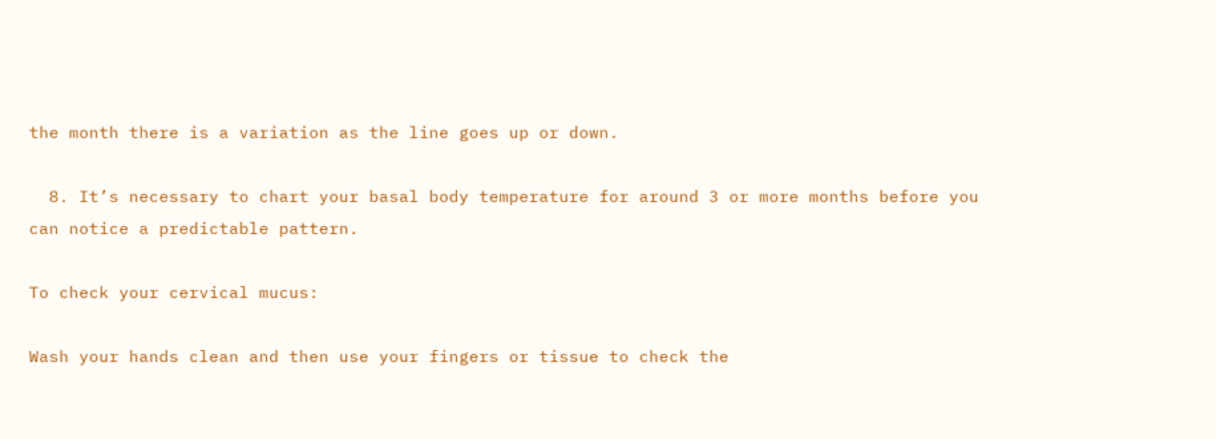the month there is a variation as the line goes up or down.

  8. It’s necessary to chart your basal body temperature for around 3 or more months before you can notice a predictable pattern.

To check your cervical mucus:

Wash your hands clean and then use your fingers or tissue to check the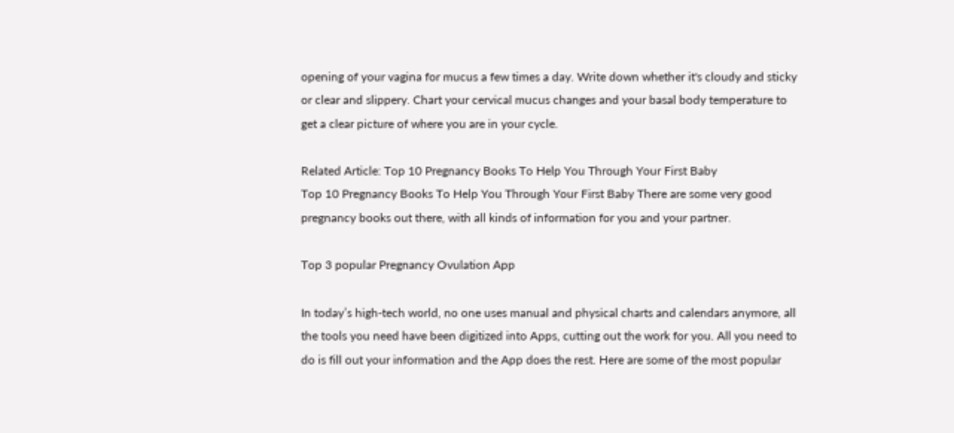opening of your vagina for mucus a few times a day. Write down whether it's cloudy and sticky or clear and slippery. Chart your cervical mucus changes and your basal body temperature to get a clear picture of where you are in your cycle.

Related Article: Top 10 Pregnancy Books To Help You Through Your First Baby
Top 10 Pregnancy Books To Help You Through Your First Baby There are some very good pregnancy books out there, with all kinds of information for you and your partner.

Top 3 popular Pregnancy Ovulation App

In today’s high-tech world, no one uses manual and physical charts and calendars anymore, all the tools you need have been digitized into Apps, cutting out the work for you. All you need to do is fill out your information and the App does the rest. Here are some of the most popular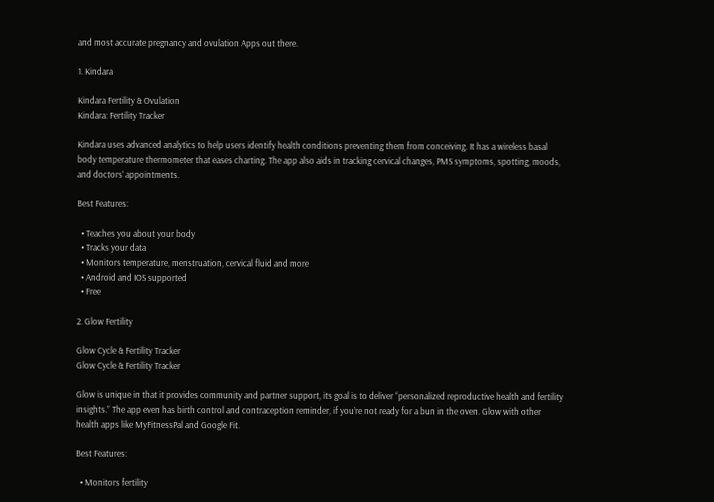and most accurate pregnancy and ovulation Apps out there.

1. Kindara

Kindara Fertility & Ovulation
Kindara: Fertility Tracker

Kindara uses advanced analytics to help users identify health conditions preventing them from conceiving. It has a wireless basal body temperature thermometer that eases charting. The app also aids in tracking cervical changes, PMS symptoms, spotting, moods, and doctors’ appointments.

Best Features:

  • Teaches you about your body
  • Tracks your data
  • Monitors temperature, menstruation, cervical fluid and more
  • Android and IOS supported
  • Free

2. Glow Fertility

Glow Cycle & Fertility Tracker
Glow Cycle & Fertility Tracker

Glow is unique in that it provides community and partner support, its goal is to deliver “personalized reproductive health and fertility insights.” The app even has birth control and contraception reminder, if you’re not ready for a bun in the oven. Glow with other health apps like MyFitnessPal and Google Fit.

Best Features:

  • Monitors fertility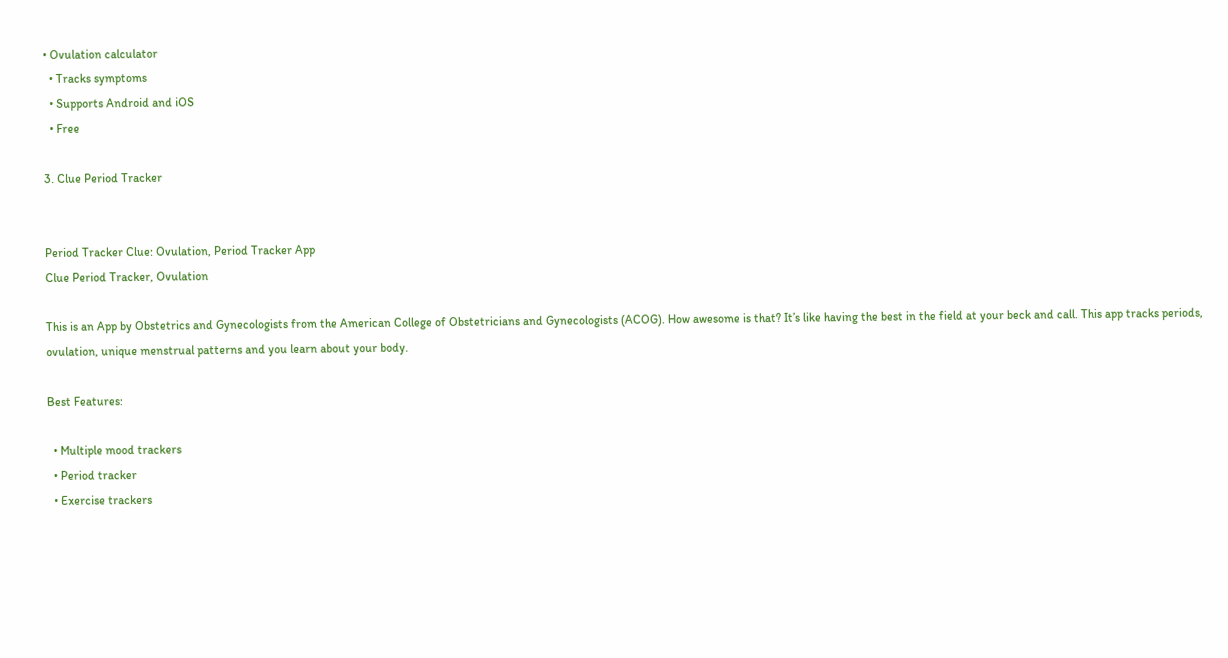• Ovulation calculator
  • Tracks symptoms
  • Supports Android and iOS
  • Free

3. Clue Period Tracker


Period Tracker Clue: Ovulation, Period Tracker App
Clue Period Tracker, Ovulation

This is an App by Obstetrics and Gynecologists from the American College of Obstetricians and Gynecologists (ACOG). How awesome is that? It’s like having the best in the field at your beck and call. This app tracks periods, ovulation, unique menstrual patterns and you learn about your body.

Best Features:

  • Multiple mood trackers
  • Period tracker
  • Exercise trackers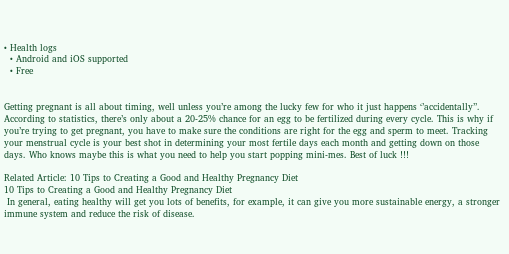• Health logs
  • Android and iOS supported
  • Free


Getting pregnant is all about timing, well unless you’re among the lucky few for who it just happens ‘’accidentally’’.  According to statistics, there’s only about a 20-25% chance for an egg to be fertilized during every cycle. This is why if you’re trying to get pregnant, you have to make sure the conditions are right for the egg and sperm to meet. Tracking your menstrual cycle is your best shot in determining your most fertile days each month and getting down on those days. Who knows maybe this is what you need to help you start popping mini-mes. Best of luck !!!

Related Article: 10 Tips to Creating a Good and Healthy Pregnancy Diet
10 Tips to Creating a Good and Healthy Pregnancy Diet
 In general, eating healthy will get you lots of benefits, for example, it can give you more sustainable energy, a stronger immune system and reduce the risk of disease.